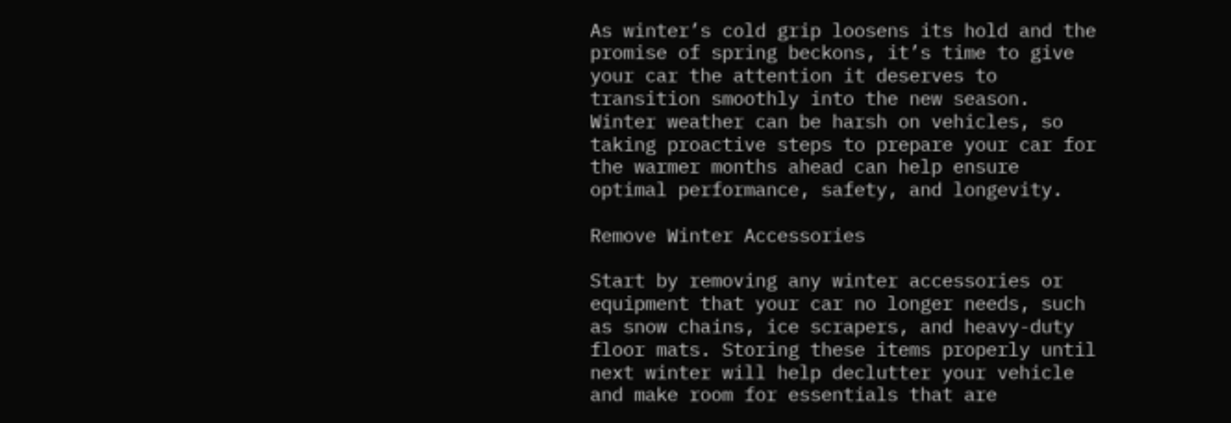As winter’s cold grip loosens its hold and the promise of spring beckons, it’s time to give your car the attention it deserves to transition smoothly into the new season. Winter weather can be harsh on vehicles, so taking proactive steps to prepare your car for the warmer months ahead can help ensure optimal performance, safety, and longevity.

Remove Winter Accessories

Start by removing any winter accessories or equipment that your car no longer needs, such as snow chains, ice scrapers, and heavy-duty floor mats. Storing these items properly until next winter will help declutter your vehicle and make room for essentials that are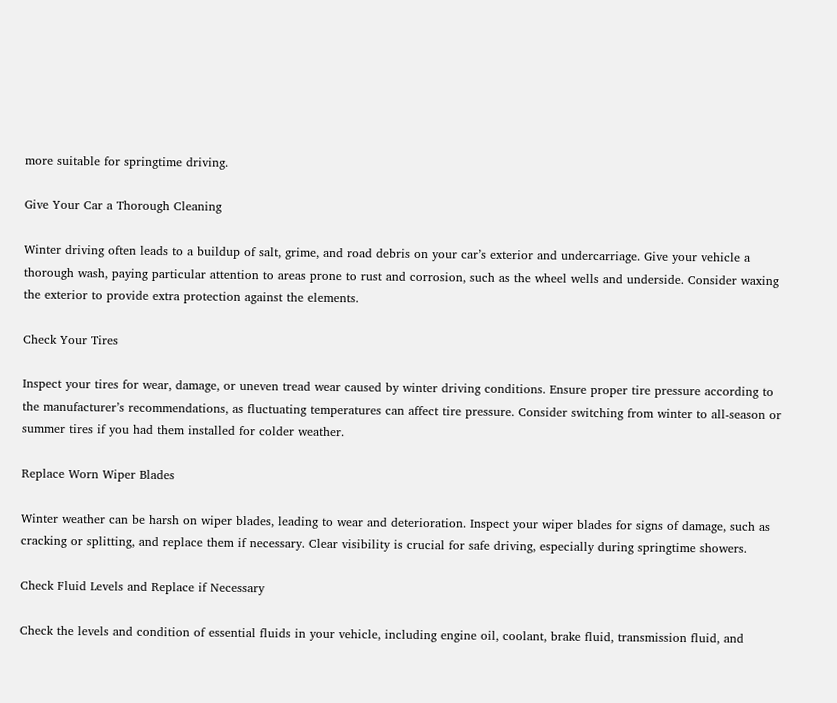more suitable for springtime driving.

Give Your Car a Thorough Cleaning

Winter driving often leads to a buildup of salt, grime, and road debris on your car’s exterior and undercarriage. Give your vehicle a thorough wash, paying particular attention to areas prone to rust and corrosion, such as the wheel wells and underside. Consider waxing the exterior to provide extra protection against the elements.

Check Your Tires

Inspect your tires for wear, damage, or uneven tread wear caused by winter driving conditions. Ensure proper tire pressure according to the manufacturer’s recommendations, as fluctuating temperatures can affect tire pressure. Consider switching from winter to all-season or summer tires if you had them installed for colder weather.

Replace Worn Wiper Blades

Winter weather can be harsh on wiper blades, leading to wear and deterioration. Inspect your wiper blades for signs of damage, such as cracking or splitting, and replace them if necessary. Clear visibility is crucial for safe driving, especially during springtime showers.

Check Fluid Levels and Replace if Necessary

Check the levels and condition of essential fluids in your vehicle, including engine oil, coolant, brake fluid, transmission fluid, and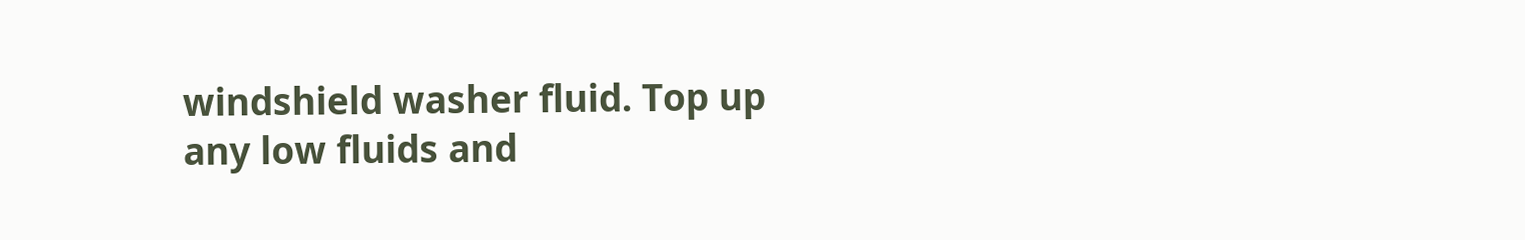windshield washer fluid. Top up any low fluids and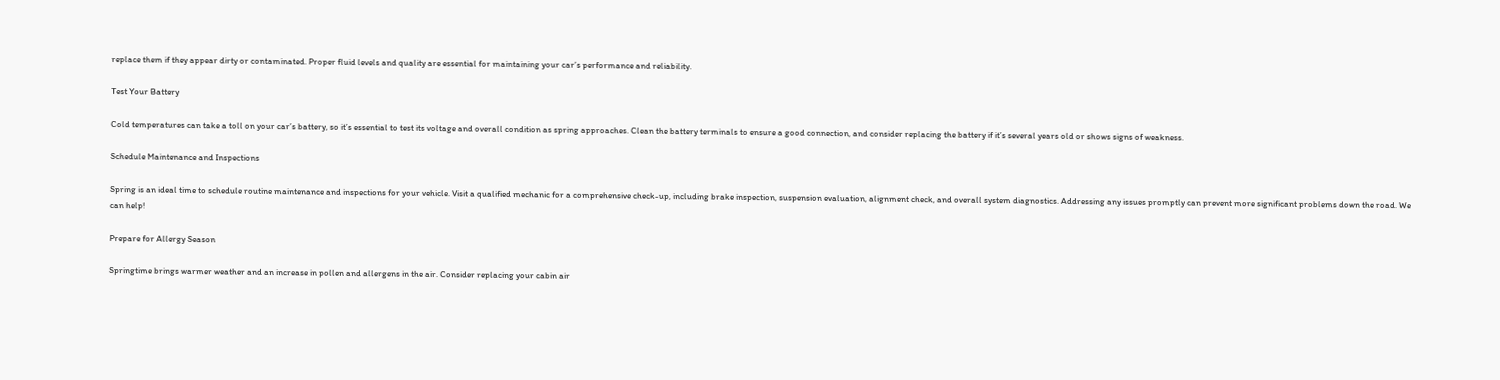replace them if they appear dirty or contaminated. Proper fluid levels and quality are essential for maintaining your car’s performance and reliability.

Test Your Battery

Cold temperatures can take a toll on your car’s battery, so it’s essential to test its voltage and overall condition as spring approaches. Clean the battery terminals to ensure a good connection, and consider replacing the battery if it’s several years old or shows signs of weakness.

Schedule Maintenance and Inspections

Spring is an ideal time to schedule routine maintenance and inspections for your vehicle. Visit a qualified mechanic for a comprehensive check-up, including brake inspection, suspension evaluation, alignment check, and overall system diagnostics. Addressing any issues promptly can prevent more significant problems down the road. We can help!

Prepare for Allergy Season

Springtime brings warmer weather and an increase in pollen and allergens in the air. Consider replacing your cabin air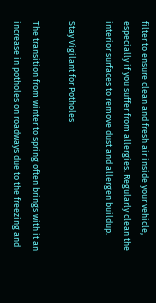filter to ensure clean and fresh air inside your vehicle, especially if you suffer from allergies. Regularly clean the interior surfaces to remove dust and allergen buildup.

Stay Vigilant for Potholes

The transition from winter to spring often brings with it an increase in potholes on roadways due to the freezing and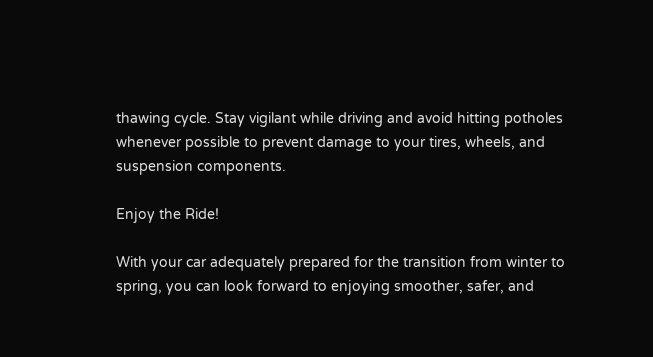thawing cycle. Stay vigilant while driving and avoid hitting potholes whenever possible to prevent damage to your tires, wheels, and suspension components.

Enjoy the Ride!

With your car adequately prepared for the transition from winter to spring, you can look forward to enjoying smoother, safer, and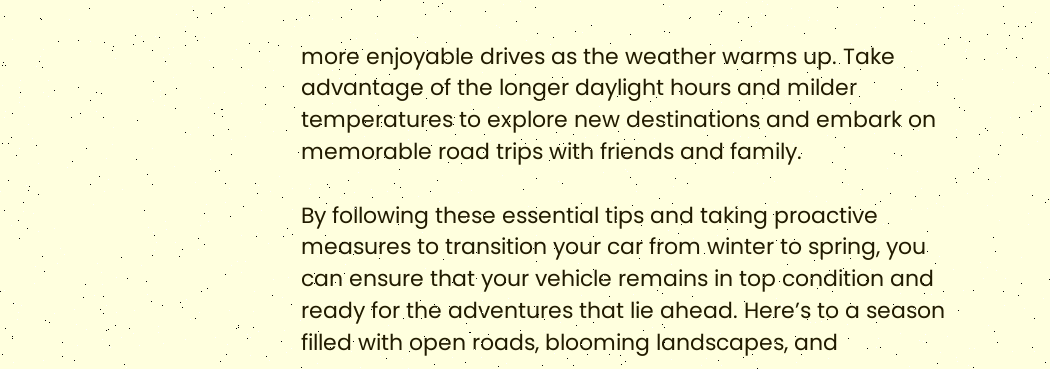more enjoyable drives as the weather warms up. Take advantage of the longer daylight hours and milder temperatures to explore new destinations and embark on memorable road trips with friends and family.

By following these essential tips and taking proactive measures to transition your car from winter to spring, you can ensure that your vehicle remains in top condition and ready for the adventures that lie ahead. Here’s to a season filled with open roads, blooming landscapes, and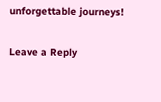unforgettable journeys!

Leave a Reply